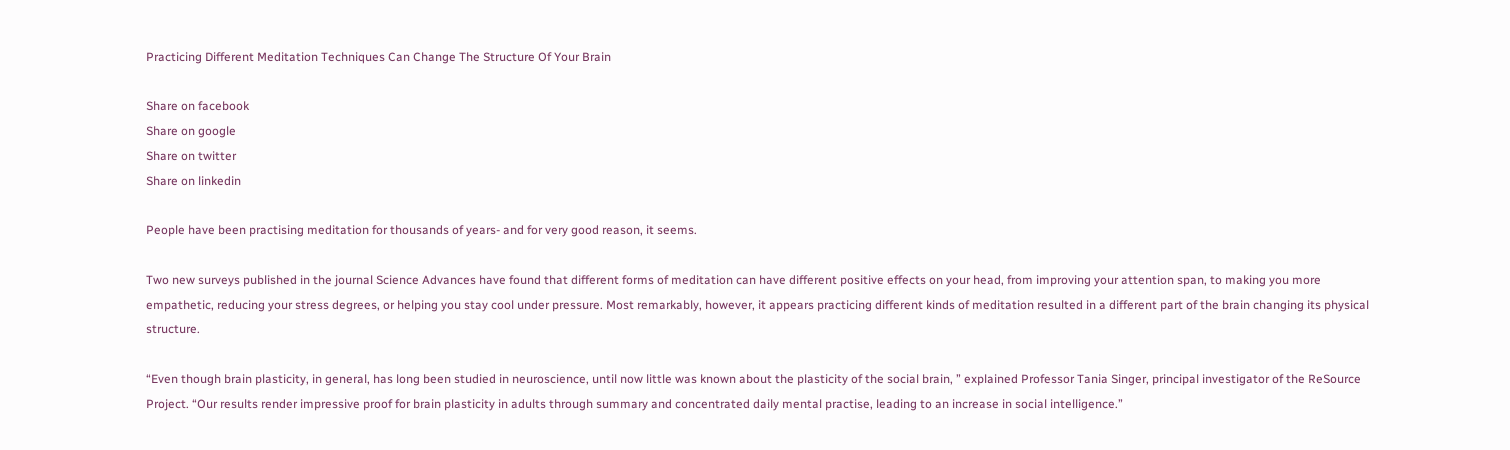Practicing Different Meditation Techniques Can Change The Structure Of Your Brain

Share on facebook
Share on google
Share on twitter
Share on linkedin

People have been practising meditation for thousands of years- and for very good reason, it seems.

Two new surveys published in the journal Science Advances have found that different forms of meditation can have different positive effects on your head, from improving your attention span, to making you more empathetic, reducing your stress degrees, or helping you stay cool under pressure. Most remarkably, however, it appears practicing different kinds of meditation resulted in a different part of the brain changing its physical structure.

“Even though brain plasticity, in general, has long been studied in neuroscience, until now little was known about the plasticity of the social brain, ” explained Professor Tania Singer, principal investigator of the ReSource Project. “Our results render impressive proof for brain plasticity in adults through summary and concentrated daily mental practise, leading to an increase in social intelligence.”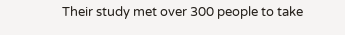Their study met over 300 people to take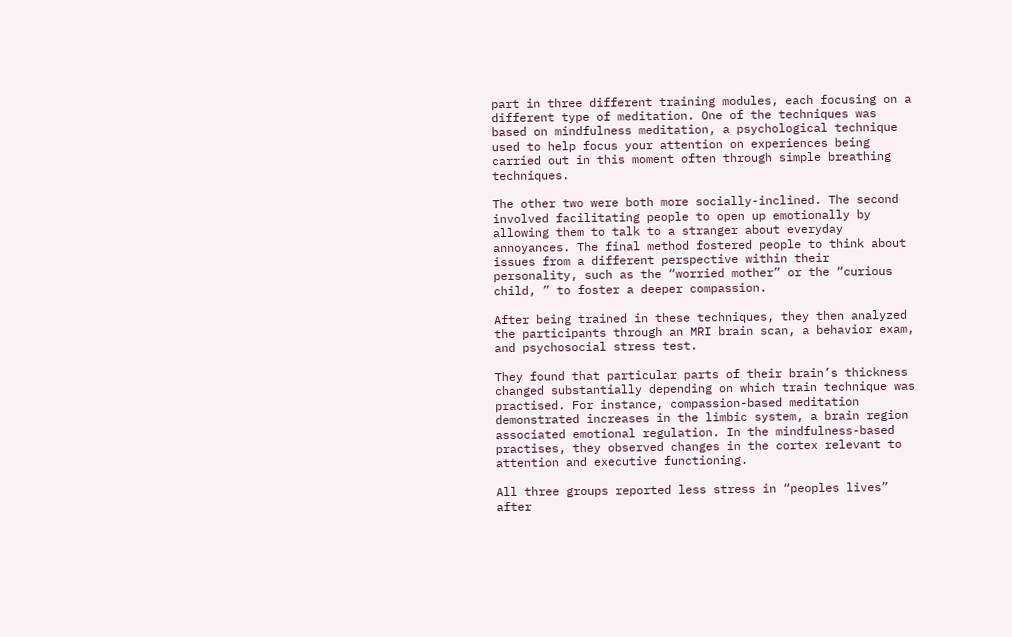part in three different training modules, each focusing on a different type of meditation. One of the techniques was based on mindfulness meditation, a psychological technique used to help focus your attention on experiences being carried out in this moment often through simple breathing techniques.

The other two were both more socially-inclined. The second involved facilitating people to open up emotionally by allowing them to talk to a stranger about everyday annoyances. The final method fostered people to think about issues from a different perspective within their personality, such as the “worried mother” or the “curious child, ” to foster a deeper compassion.

After being trained in these techniques, they then analyzed the participants through an MRI brain scan, a behavior exam, and psychosocial stress test.

They found that particular parts of their brain’s thickness changed substantially depending on which train technique was practised. For instance, compassion-based meditation demonstrated increases in the limbic system, a brain region associated emotional regulation. In the mindfulness-based practises, they observed changes in the cortex relevant to attention and executive functioning.

All three groups reported less stress in “peoples lives” after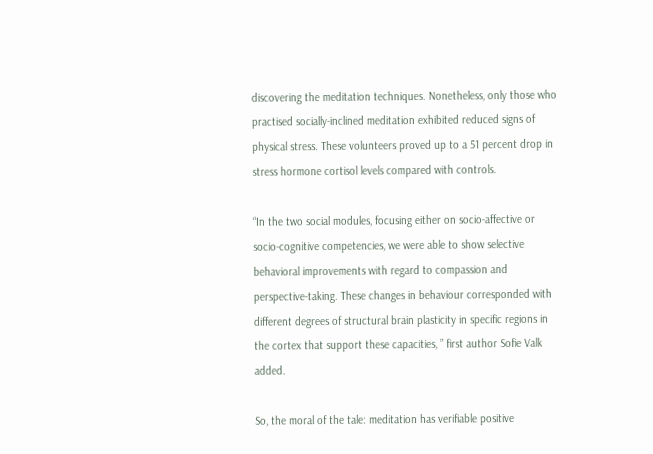discovering the meditation techniques. Nonetheless, only those who practised socially-inclined meditation exhibited reduced signs of physical stress. These volunteers proved up to a 51 percent drop in stress hormone cortisol levels compared with controls.

“In the two social modules, focusing either on socio-affective or socio-cognitive competencies, we were able to show selective behavioral improvements with regard to compassion and perspective-taking. These changes in behaviour corresponded with different degrees of structural brain plasticity in specific regions in the cortex that support these capacities, ” first author Sofie Valk added.

So, the moral of the tale: meditation has verifiable positive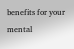benefits for your mental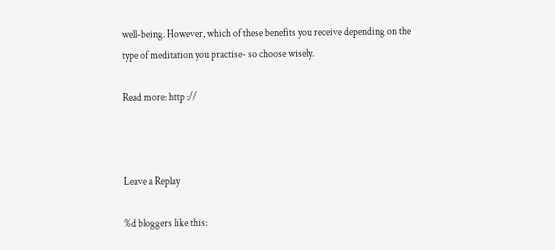well-being. However, which of these benefits you receive depending on the type of meditation you practise- so choose wisely.

Read more: http ://



Leave a Replay

%d bloggers like this: